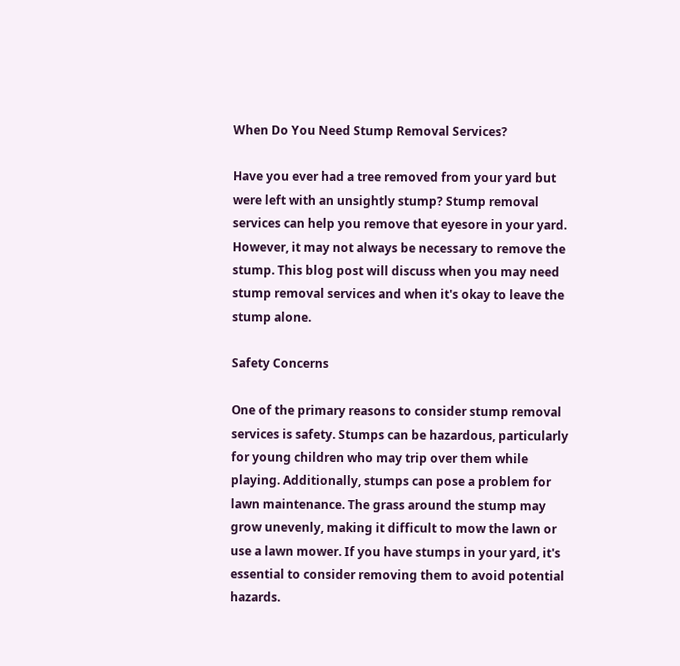When Do You Need Stump Removal Services?

Have you ever had a tree removed from your yard but were left with an unsightly stump? Stump removal services can help you remove that eyesore in your yard. However, it may not always be necessary to remove the stump. This blog post will discuss when you may need stump removal services and when it's okay to leave the stump alone.

Safety Concerns

One of the primary reasons to consider stump removal services is safety. Stumps can be hazardous, particularly for young children who may trip over them while playing. Additionally, stumps can pose a problem for lawn maintenance. The grass around the stump may grow unevenly, making it difficult to mow the lawn or use a lawn mower. If you have stumps in your yard, it's essential to consider removing them to avoid potential hazards.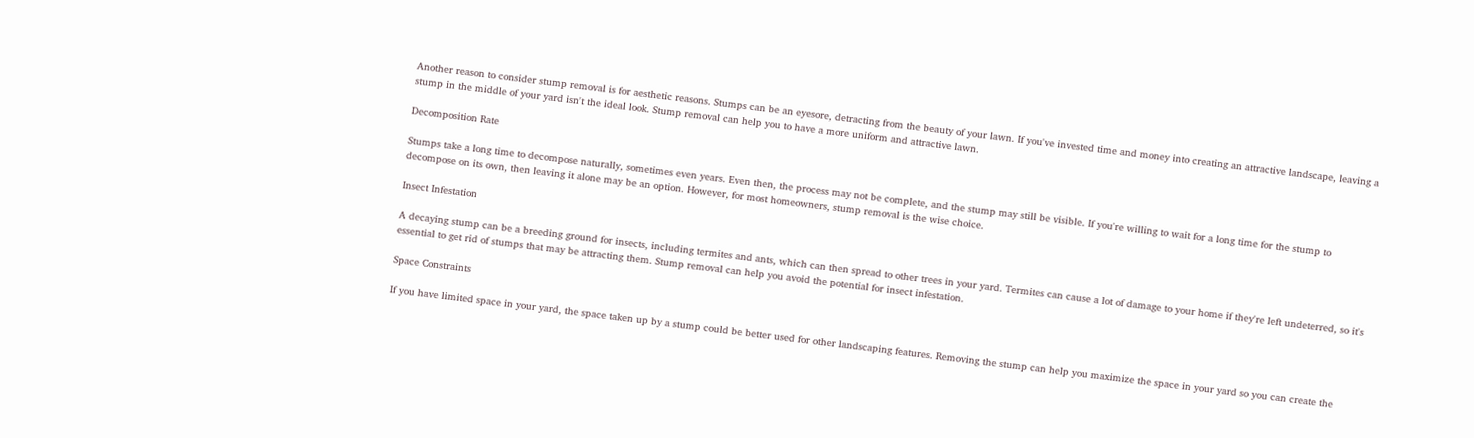Another reason to consider stump removal is for aesthetic reasons. Stumps can be an eyesore, detracting from the beauty of your lawn. If you've invested time and money into creating an attractive landscape, leaving a stump in the middle of your yard isn't the ideal look. Stump removal can help you to have a more uniform and attractive lawn.

Decomposition Rate

Stumps take a long time to decompose naturally, sometimes even years. Even then, the process may not be complete, and the stump may still be visible. If you're willing to wait for a long time for the stump to decompose on its own, then leaving it alone may be an option. However, for most homeowners, stump removal is the wise choice.

Insect Infestation

A decaying stump can be a breeding ground for insects, including termites and ants, which can then spread to other trees in your yard. Termites can cause a lot of damage to your home if they're left undeterred, so it's essential to get rid of stumps that may be attracting them. Stump removal can help you avoid the potential for insect infestation.

Space Constraints

If you have limited space in your yard, the space taken up by a stump could be better used for other landscaping features. Removing the stump can help you maximize the space in your yard so you can create the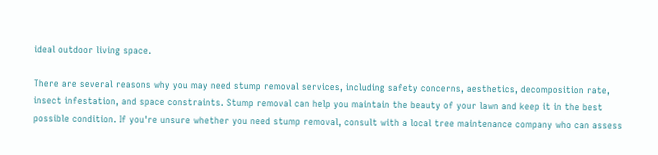ideal outdoor living space.

There are several reasons why you may need stump removal services, including safety concerns, aesthetics, decomposition rate, insect infestation, and space constraints. Stump removal can help you maintain the beauty of your lawn and keep it in the best possible condition. If you're unsure whether you need stump removal, consult with a local tree maintenance company who can assess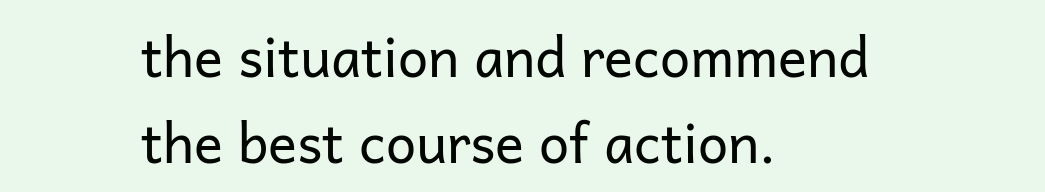the situation and recommend the best course of action.